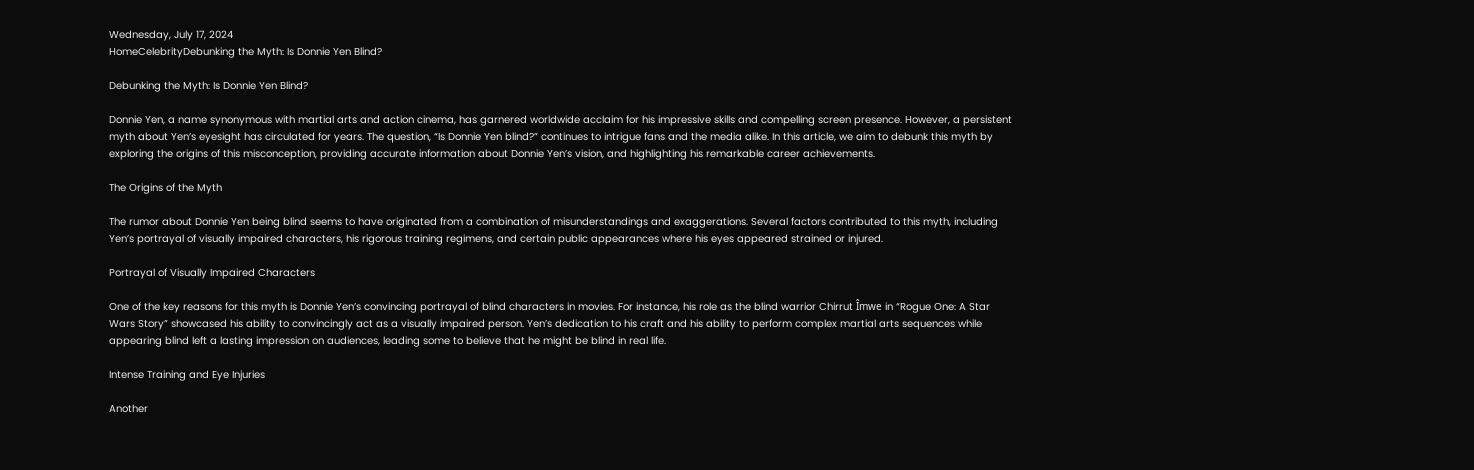Wednesday, July 17, 2024
HomeCelebrityDebunking the Myth: Is Donnie Yen Blind?

Debunking the Myth: Is Donnie Yen Blind?

Donnie Yen, a name synonymous with martial arts and action cinema, has garnered worldwide acclaim for his impressive skills and compelling screen presence. However, a persistent myth about Yen’s eyesight has circulated for years. The question, “Is Donnie Yen blind?” continues to intrigue fans and the media alike. In this article, we aim to debunk this myth by exploring the origins of this misconception, providing accurate information about Donnie Yen’s vision, and highlighting his remarkable career achievements.

The Origins of the Myth

The rumor about Donnie Yen being blind seems to have originated from a combination of misunderstandings and exaggerations. Several factors contributed to this myth, including Yen’s portrayal of visually impaired characters, his rigorous training regimens, and certain public appearances where his eyes appeared strained or injured.

Portrayal of Visually Impaired Characters

One of the key reasons for this myth is Donnie Yen’s convincing portrayal of blind characters in movies. For instance, his role as the blind warrior Chirrut Îmwe in “Rogue One: A Star Wars Story” showcased his ability to convincingly act as a visually impaired person. Yen’s dedication to his craft and his ability to perform complex martial arts sequences while appearing blind left a lasting impression on audiences, leading some to believe that he might be blind in real life.

Intense Training and Eye Injuries

Another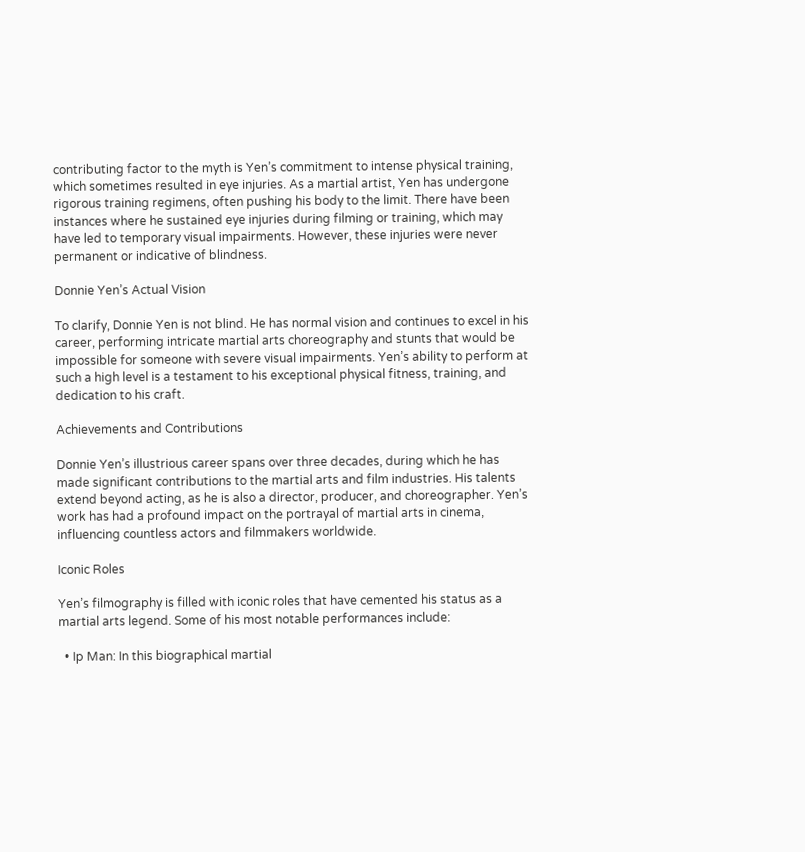contributing factor to the myth is Yen’s commitment to intense physical training, which sometimes resulted in eye injuries. As a martial artist, Yen has undergone rigorous training regimens, often pushing his body to the limit. There have been instances where he sustained eye injuries during filming or training, which may have led to temporary visual impairments. However, these injuries were never permanent or indicative of blindness.

Donnie Yen’s Actual Vision

To clarify, Donnie Yen is not blind. He has normal vision and continues to excel in his career, performing intricate martial arts choreography and stunts that would be impossible for someone with severe visual impairments. Yen’s ability to perform at such a high level is a testament to his exceptional physical fitness, training, and dedication to his craft.

Achievements and Contributions

Donnie Yen’s illustrious career spans over three decades, during which he has made significant contributions to the martial arts and film industries. His talents extend beyond acting, as he is also a director, producer, and choreographer. Yen’s work has had a profound impact on the portrayal of martial arts in cinema, influencing countless actors and filmmakers worldwide.

Iconic Roles

Yen’s filmography is filled with iconic roles that have cemented his status as a martial arts legend. Some of his most notable performances include:

  • Ip Man: In this biographical martial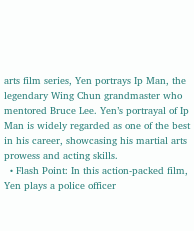arts film series, Yen portrays Ip Man, the legendary Wing Chun grandmaster who mentored Bruce Lee. Yen’s portrayal of Ip Man is widely regarded as one of the best in his career, showcasing his martial arts prowess and acting skills.
  • Flash Point: In this action-packed film, Yen plays a police officer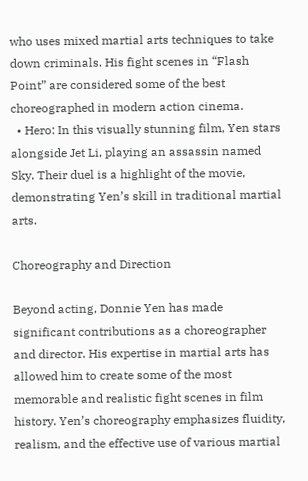who uses mixed martial arts techniques to take down criminals. His fight scenes in “Flash Point” are considered some of the best choreographed in modern action cinema.
  • Hero: In this visually stunning film, Yen stars alongside Jet Li, playing an assassin named Sky. Their duel is a highlight of the movie, demonstrating Yen’s skill in traditional martial arts.

Choreography and Direction

Beyond acting, Donnie Yen has made significant contributions as a choreographer and director. His expertise in martial arts has allowed him to create some of the most memorable and realistic fight scenes in film history. Yen’s choreography emphasizes fluidity, realism, and the effective use of various martial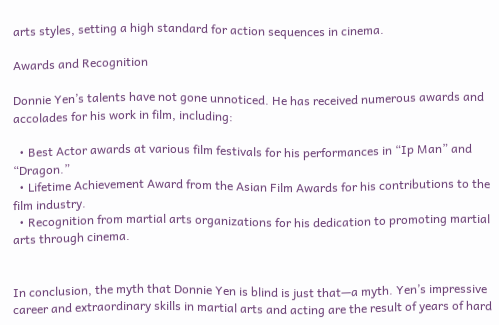arts styles, setting a high standard for action sequences in cinema.

Awards and Recognition

Donnie Yen’s talents have not gone unnoticed. He has received numerous awards and accolades for his work in film, including:

  • Best Actor awards at various film festivals for his performances in “Ip Man” and “Dragon.”
  • Lifetime Achievement Award from the Asian Film Awards for his contributions to the film industry.
  • Recognition from martial arts organizations for his dedication to promoting martial arts through cinema.


In conclusion, the myth that Donnie Yen is blind is just that—a myth. Yen’s impressive career and extraordinary skills in martial arts and acting are the result of years of hard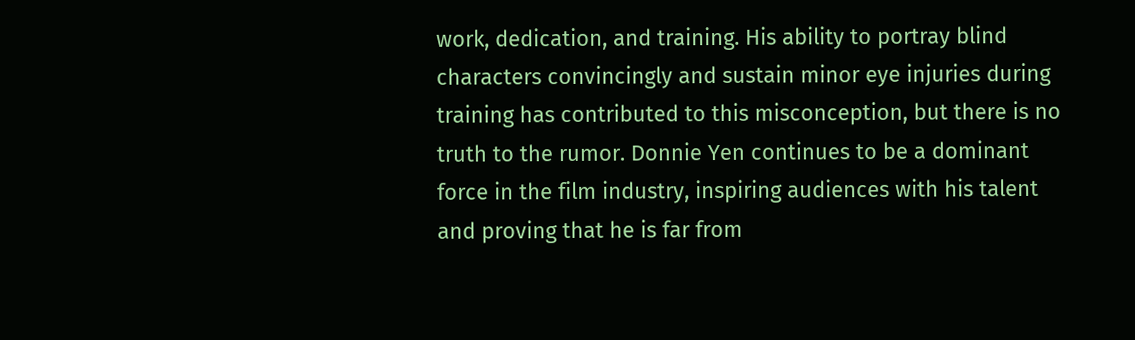work, dedication, and training. His ability to portray blind characters convincingly and sustain minor eye injuries during training has contributed to this misconception, but there is no truth to the rumor. Donnie Yen continues to be a dominant force in the film industry, inspiring audiences with his talent and proving that he is far from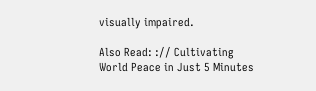visually impaired.

Also Read: :// Cultivating World Peace in Just 5 Minutes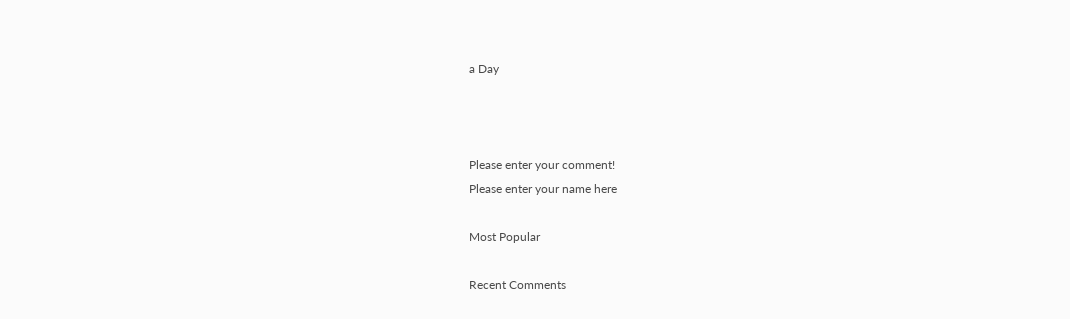a Day



Please enter your comment!
Please enter your name here

Most Popular

Recent Comments